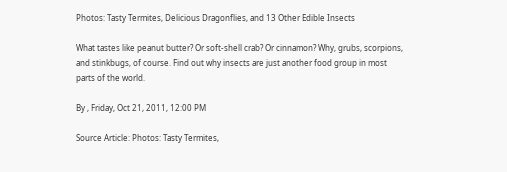Photos: Tasty Termites, Delicious Dragonflies, and 13 Other Edible Insects

What tastes like peanut butter? Or soft-shell crab? Or cinnamon? Why, grubs, scorpions, and stinkbugs, of course. Find out why insects are just another food group in most parts of the world.

By , Friday, Oct 21, 2011, 12:00 PM

Source Article: Photos: Tasty Termites,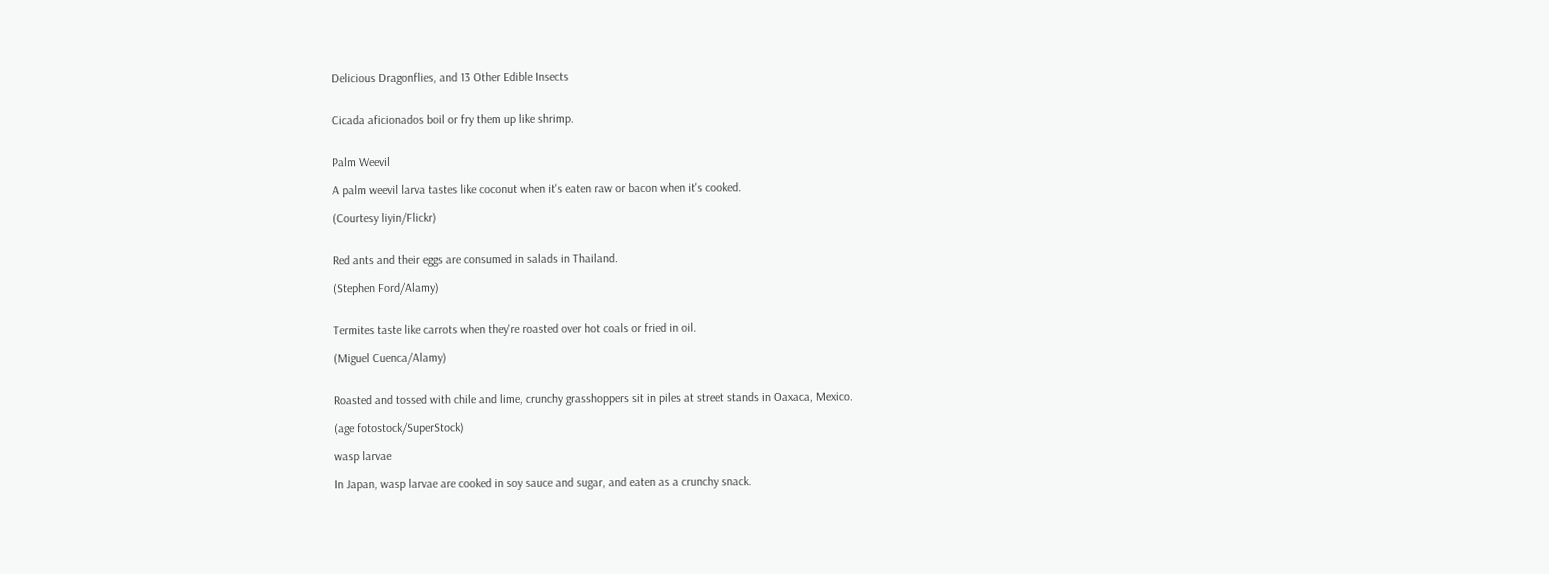Delicious Dragonflies, and 13 Other Edible Insects


Cicada aficionados boil or fry them up like shrimp.


Palm Weevil

A palm weevil larva tastes like coconut when it's eaten raw or bacon when it's cooked.

(Courtesy liyin/Flickr)


Red ants and their eggs are consumed in salads in Thailand.

(Stephen Ford/Alamy)


Termites taste like carrots when they're roasted over hot coals or fried in oil.

(Miguel Cuenca/Alamy)


Roasted and tossed with chile and lime, crunchy grasshoppers sit in piles at street stands in Oaxaca, Mexico.

(age fotostock/SuperStock)

wasp larvae

In Japan, wasp larvae are cooked in soy sauce and sugar, and eaten as a crunchy snack.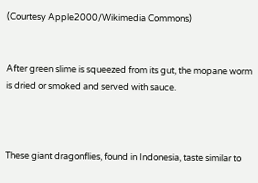(Courtesy Apple2000/Wikimedia Commons)


After green slime is squeezed from its gut, the mopane worm is dried or smoked and served with sauce.



These giant dragonflies, found in Indonesia, taste similar to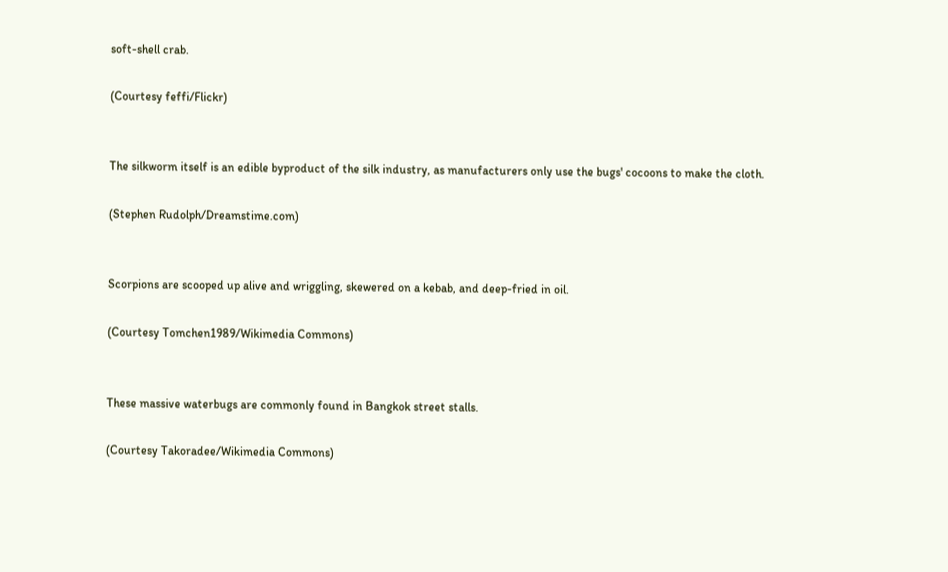soft-shell crab.

(Courtesy feffi/Flickr)


The silkworm itself is an edible byproduct of the silk industry, as manufacturers only use the bugs' cocoons to make the cloth.

(Stephen Rudolph/Dreamstime.com)


Scorpions are scooped up alive and wriggling, skewered on a kebab, and deep-fried in oil.

(Courtesy Tomchen1989/Wikimedia Commons)


These massive waterbugs are commonly found in Bangkok street stalls.

(Courtesy Takoradee/Wikimedia Commons)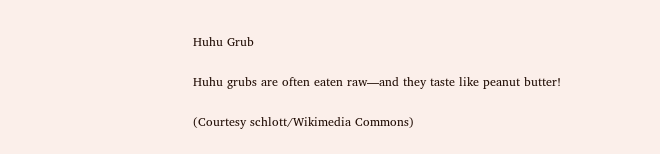Huhu Grub

Huhu grubs are often eaten raw—and they taste like peanut butter!

(Courtesy schlott/Wikimedia Commons)